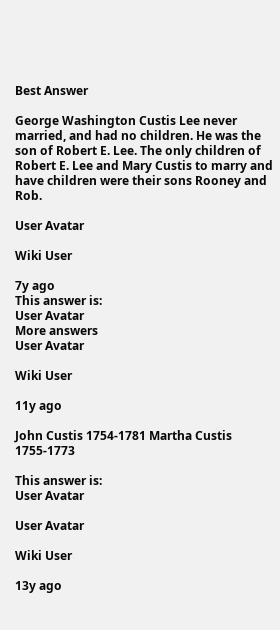Best Answer

George Washington Custis Lee never married, and had no children. He was the son of Robert E. Lee. The only children of Robert E. Lee and Mary Custis to marry and have children were their sons Rooney and Rob.

User Avatar

Wiki User

7y ago
This answer is:
User Avatar
More answers
User Avatar

Wiki User

11y ago

John Custis 1754-1781 Martha Custis 1755-1773

This answer is:
User Avatar

User Avatar

Wiki User

13y ago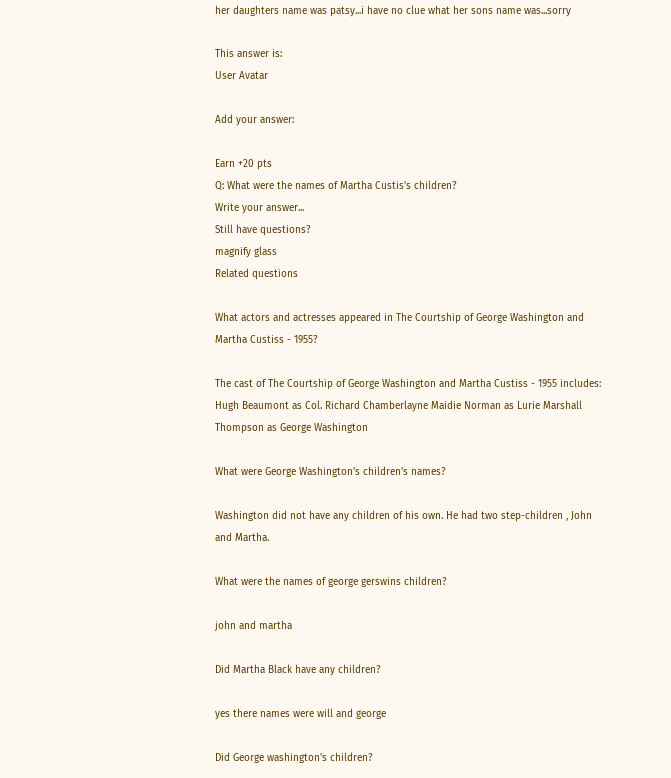her daughters name was patsy...i have no clue what her sons name was...sorry

This answer is:
User Avatar

Add your answer:

Earn +20 pts
Q: What were the names of Martha Custis's children?
Write your answer...
Still have questions?
magnify glass
Related questions

What actors and actresses appeared in The Courtship of George Washington and Martha Custiss - 1955?

The cast of The Courtship of George Washington and Martha Custiss - 1955 includes: Hugh Beaumont as Col. Richard Chamberlayne Maidie Norman as Lurie Marshall Thompson as George Washington

What were George Washington's children's names?

Washington did not have any children of his own. He had two step-children , John and Martha.

What were the names of george gerswins children?

john and martha

Did Martha Black have any children?

yes there names were will and george

Did George washington's children?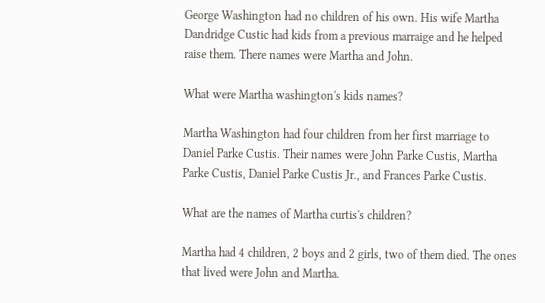George Washington had no children of his own. His wife Martha Dandridge Custic had kids from a previous marraige and he helped raise them. There names were Martha and John.

What were Martha washington's kids names?

Martha Washington had four children from her first marriage to Daniel Parke Custis. Their names were John Parke Custis, Martha Parke Custis, Daniel Parke Custis Jr., and Frances Parke Custis.

What are the names of Martha curtis's children?

Martha had 4 children, 2 boys and 2 girls, two of them died. The ones that lived were John and Martha.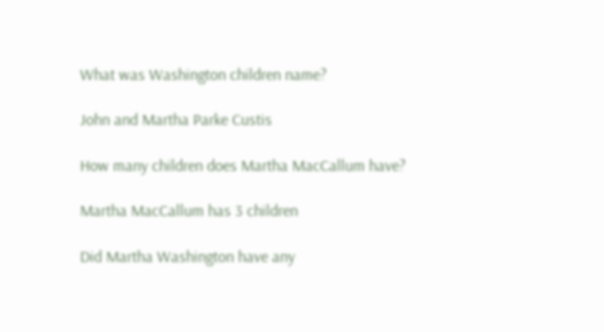What was Washington children name?

John and Martha Parke Custis

How many children does Martha MacCallum have?

Martha MacCallum has 3 children

Did Martha Washington have any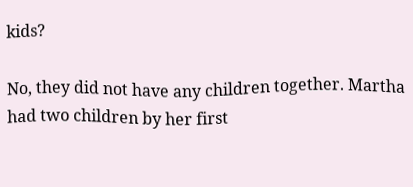kids?

No, they did not have any children together. Martha had two children by her first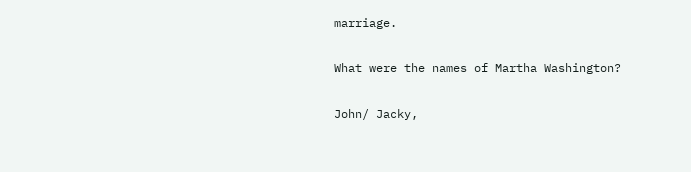marriage.

What were the names of Martha Washington?

John/ Jacky,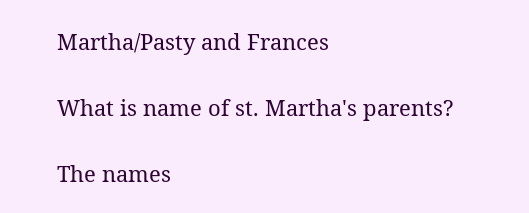Martha/Pasty and Frances

What is name of st. Martha's parents?

The names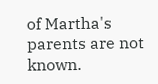of Martha's parents are not known.